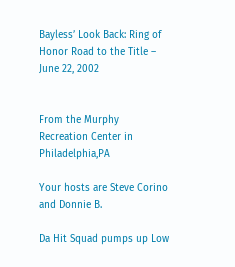Bayless’ Look Back: Ring of Honor Road to the Title – June 22, 2002


From the Murphy Recreation Center in Philadelphia,PA

Your hosts are Steve Corino and Donnie B.

Da Hit Squad pumps up Low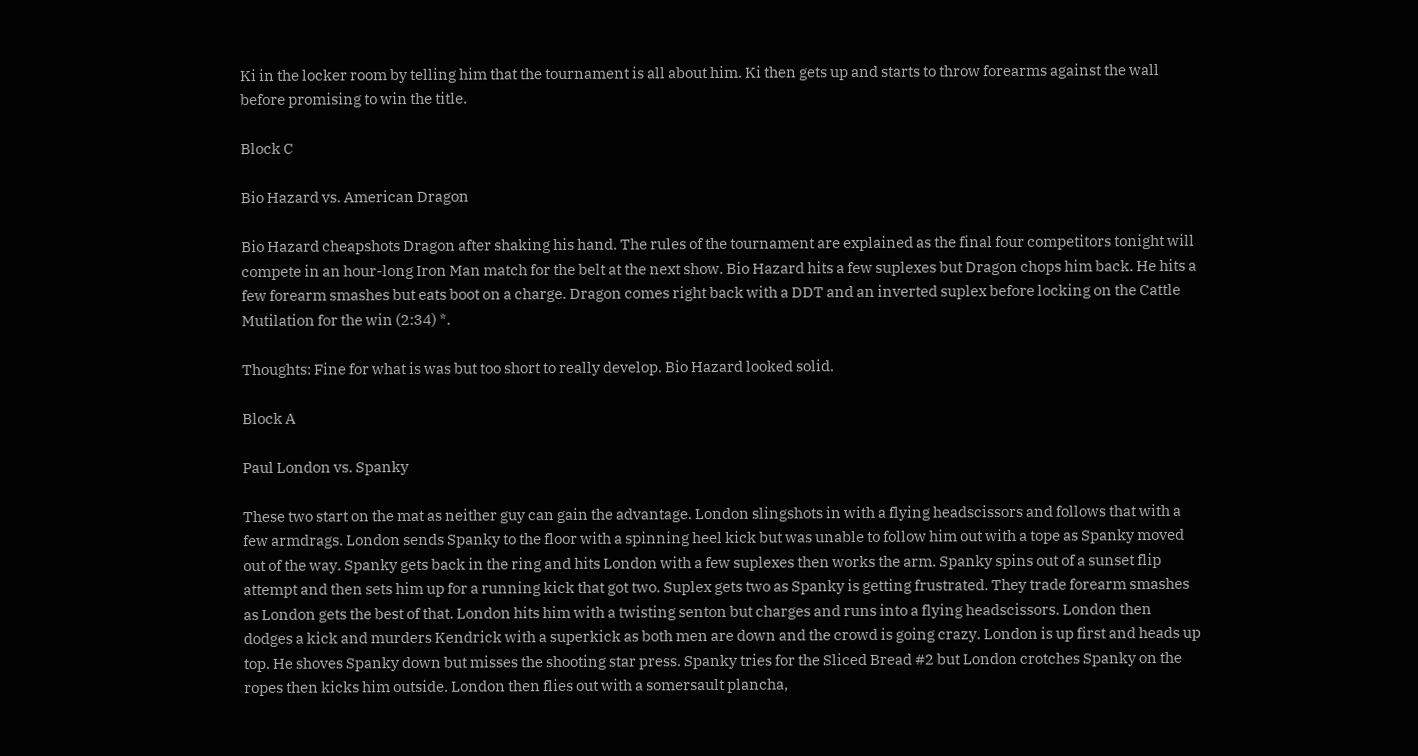Ki in the locker room by telling him that the tournament is all about him. Ki then gets up and starts to throw forearms against the wall before promising to win the title.

Block C

Bio Hazard vs. American Dragon

Bio Hazard cheapshots Dragon after shaking his hand. The rules of the tournament are explained as the final four competitors tonight will compete in an hour-long Iron Man match for the belt at the next show. Bio Hazard hits a few suplexes but Dragon chops him back. He hits a few forearm smashes but eats boot on a charge. Dragon comes right back with a DDT and an inverted suplex before locking on the Cattle Mutilation for the win (2:34) *.

Thoughts: Fine for what is was but too short to really develop. Bio Hazard looked solid.

Block A

Paul London vs. Spanky

These two start on the mat as neither guy can gain the advantage. London slingshots in with a flying headscissors and follows that with a few armdrags. London sends Spanky to the floor with a spinning heel kick but was unable to follow him out with a tope as Spanky moved out of the way. Spanky gets back in the ring and hits London with a few suplexes then works the arm. Spanky spins out of a sunset flip attempt and then sets him up for a running kick that got two. Suplex gets two as Spanky is getting frustrated. They trade forearm smashes as London gets the best of that. London hits him with a twisting senton but charges and runs into a flying headscissors. London then dodges a kick and murders Kendrick with a superkick as both men are down and the crowd is going crazy. London is up first and heads up top. He shoves Spanky down but misses the shooting star press. Spanky tries for the Sliced Bread #2 but London crotches Spanky on the ropes then kicks him outside. London then flies out with a somersault plancha,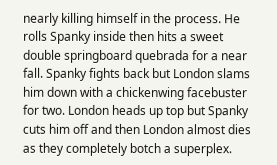nearly killing himself in the process. He rolls Spanky inside then hits a sweet double springboard quebrada for a near fall. Spanky fights back but London slams him down with a chickenwing facebuster for two. London heads up top but Spanky cuts him off and then London almost dies as they completely botch a superplex.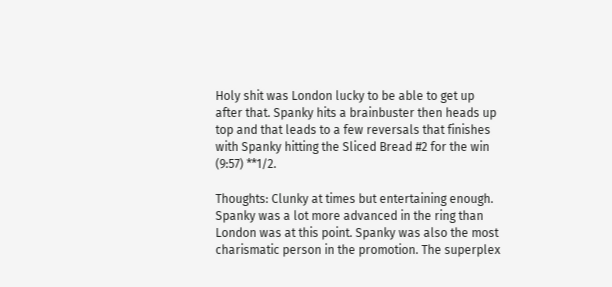Holy shit was London lucky to be able to get up after that. Spanky hits a brainbuster then heads up top and that leads to a few reversals that finishes with Spanky hitting the Sliced Bread #2 for the win (9:57) **1/2.

Thoughts: Clunky at times but entertaining enough. Spanky was a lot more advanced in the ring than London was at this point. Spanky was also the most charismatic person in the promotion. The superplex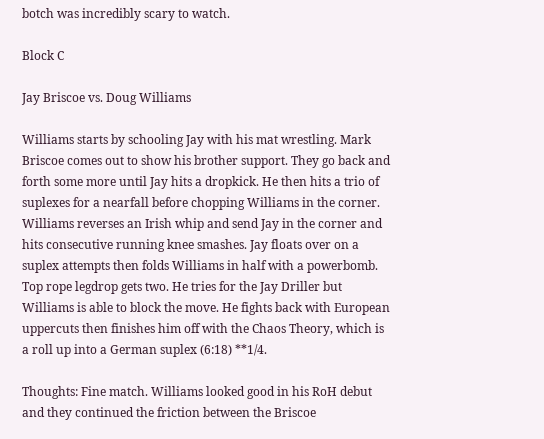botch was incredibly scary to watch.

Block C

Jay Briscoe vs. Doug Williams

Williams starts by schooling Jay with his mat wrestling. Mark Briscoe comes out to show his brother support. They go back and forth some more until Jay hits a dropkick. He then hits a trio of suplexes for a nearfall before chopping Williams in the corner. Williams reverses an Irish whip and send Jay in the corner and hits consecutive running knee smashes. Jay floats over on a suplex attempts then folds Williams in half with a powerbomb. Top rope legdrop gets two. He tries for the Jay Driller but Williams is able to block the move. He fights back with European uppercuts then finishes him off with the Chaos Theory, which is a roll up into a German suplex (6:18) **1/4.

Thoughts: Fine match. Williams looked good in his RoH debut and they continued the friction between the Briscoe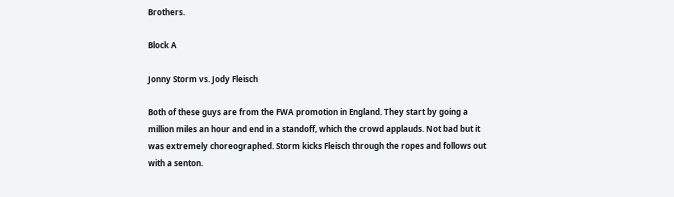Brothers.

Block A

Jonny Storm vs. Jody Fleisch

Both of these guys are from the FWA promotion in England. They start by going a million miles an hour and end in a standoff, which the crowd applauds. Not bad but it was extremely choreographed. Storm kicks Fleisch through the ropes and follows out with a senton.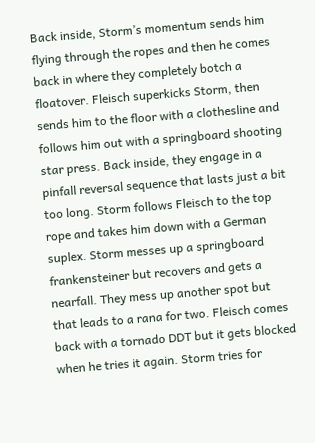Back inside, Storm’s momentum sends him flying through the ropes and then he comes back in where they completely botch a floatover. Fleisch superkicks Storm, then sends him to the floor with a clothesline and follows him out with a springboard shooting star press. Back inside, they engage in a pinfall reversal sequence that lasts just a bit too long. Storm follows Fleisch to the top rope and takes him down with a German suplex. Storm messes up a springboard frankensteiner but recovers and gets a nearfall. They mess up another spot but that leads to a rana for two. Fleisch comes back with a tornado DDT but it gets blocked when he tries it again. Storm tries for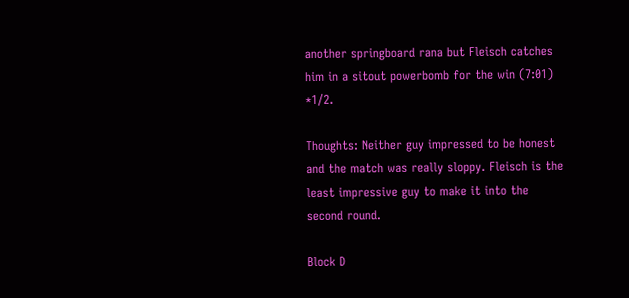another springboard rana but Fleisch catches him in a sitout powerbomb for the win (7:01) *1/2.

Thoughts: Neither guy impressed to be honest and the match was really sloppy. Fleisch is the least impressive guy to make it into the second round.

Block D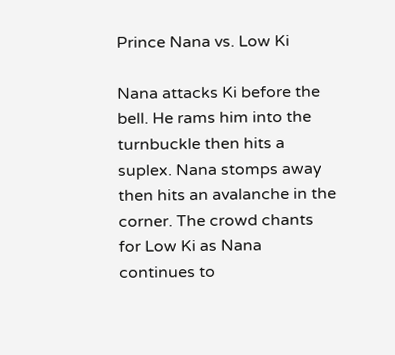Prince Nana vs. Low Ki

Nana attacks Ki before the bell. He rams him into the turnbuckle then hits a suplex. Nana stomps away then hits an avalanche in the corner. The crowd chants for Low Ki as Nana continues to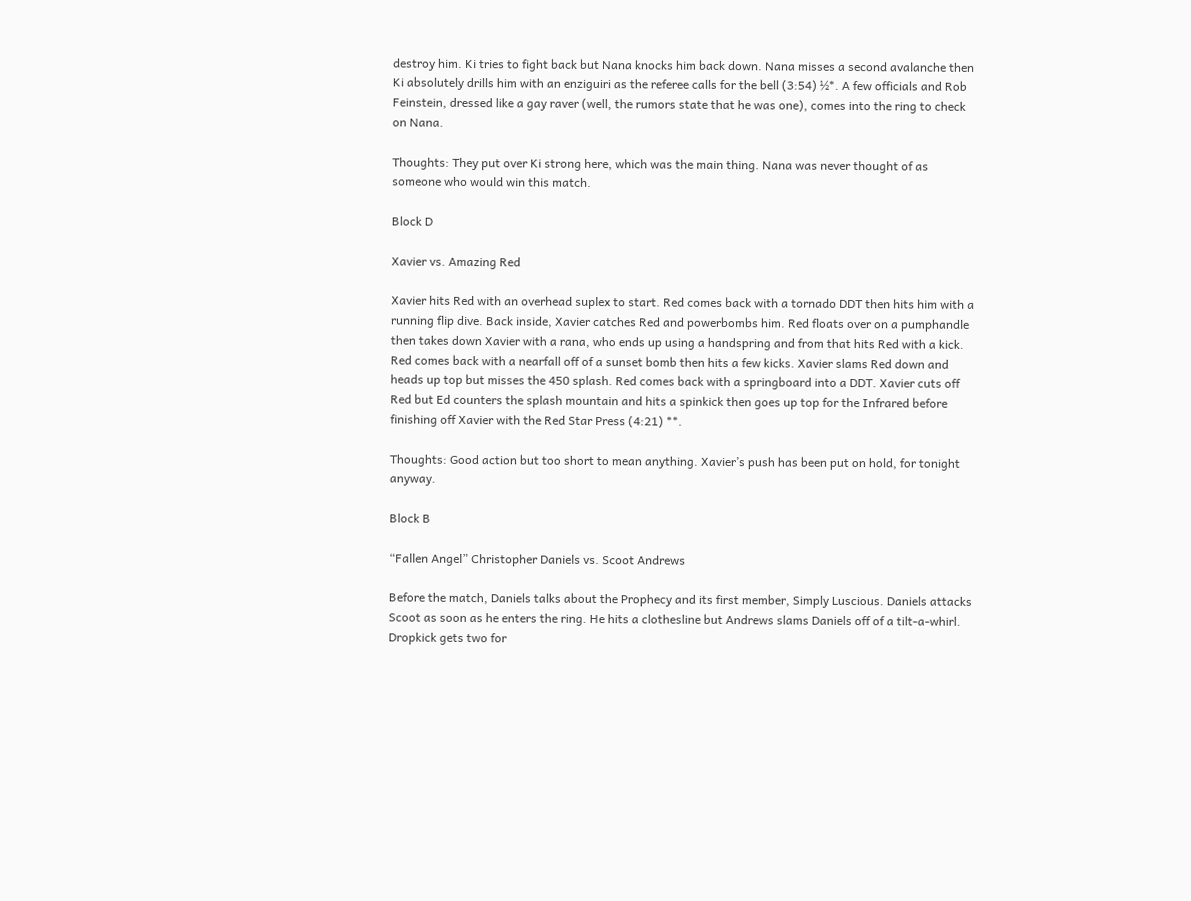destroy him. Ki tries to fight back but Nana knocks him back down. Nana misses a second avalanche then Ki absolutely drills him with an enziguiri as the referee calls for the bell (3:54) ½*. A few officials and Rob Feinstein, dressed like a gay raver (well, the rumors state that he was one), comes into the ring to check on Nana.

Thoughts: They put over Ki strong here, which was the main thing. Nana was never thought of as someone who would win this match.

Block D

Xavier vs. Amazing Red

Xavier hits Red with an overhead suplex to start. Red comes back with a tornado DDT then hits him with a running flip dive. Back inside, Xavier catches Red and powerbombs him. Red floats over on a pumphandle then takes down Xavier with a rana, who ends up using a handspring and from that hits Red with a kick. Red comes back with a nearfall off of a sunset bomb then hits a few kicks. Xavier slams Red down and heads up top but misses the 450 splash. Red comes back with a springboard into a DDT. Xavier cuts off Red but Ed counters the splash mountain and hits a spinkick then goes up top for the Infrared before finishing off Xavier with the Red Star Press (4:21) **.

Thoughts: Good action but too short to mean anything. Xavier’s push has been put on hold, for tonight anyway.

Block B

“Fallen Angel” Christopher Daniels vs. Scoot Andrews

Before the match, Daniels talks about the Prophecy and its first member, Simply Luscious. Daniels attacks Scoot as soon as he enters the ring. He hits a clothesline but Andrews slams Daniels off of a tilt-a-whirl. Dropkick gets two for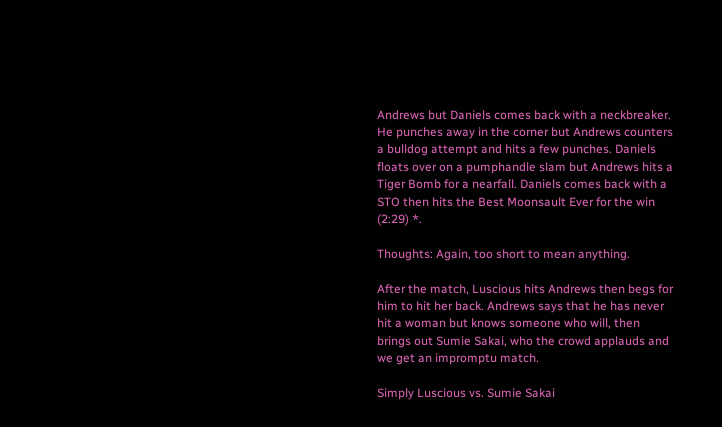Andrews but Daniels comes back with a neckbreaker. He punches away in the corner but Andrews counters a bulldog attempt and hits a few punches. Daniels floats over on a pumphandle slam but Andrews hits a Tiger Bomb for a nearfall. Daniels comes back with a STO then hits the Best Moonsault Ever for the win (2:29) *.

Thoughts: Again, too short to mean anything.

After the match, Luscious hits Andrews then begs for him to hit her back. Andrews says that he has never hit a woman but knows someone who will, then brings out Sumie Sakai, who the crowd applauds and we get an impromptu match.

Simply Luscious vs. Sumie Sakai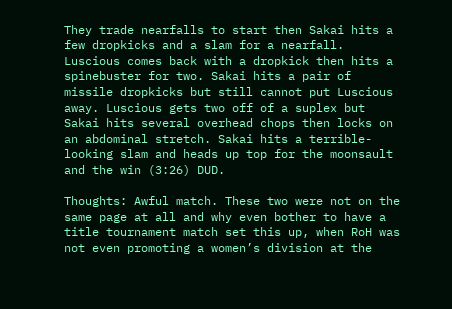They trade nearfalls to start then Sakai hits a few dropkicks and a slam for a nearfall. Luscious comes back with a dropkick then hits a spinebuster for two. Sakai hits a pair of missile dropkicks but still cannot put Luscious away. Luscious gets two off of a suplex but Sakai hits several overhead chops then locks on an abdominal stretch. Sakai hits a terrible-looking slam and heads up top for the moonsault and the win (3:26) DUD.

Thoughts: Awful match. These two were not on the same page at all and why even bother to have a title tournament match set this up, when RoH was not even promoting a women’s division at the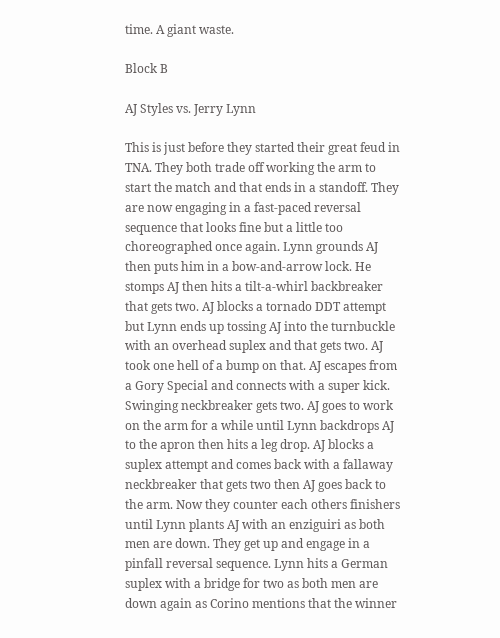time. A giant waste.

Block B

AJ Styles vs. Jerry Lynn

This is just before they started their great feud in TNA. They both trade off working the arm to start the match and that ends in a standoff. They are now engaging in a fast-paced reversal sequence that looks fine but a little too choreographed once again. Lynn grounds AJ then puts him in a bow-and-arrow lock. He stomps AJ then hits a tilt-a-whirl backbreaker that gets two. AJ blocks a tornado DDT attempt but Lynn ends up tossing AJ into the turnbuckle with an overhead suplex and that gets two. AJ took one hell of a bump on that. AJ escapes from a Gory Special and connects with a super kick. Swinging neckbreaker gets two. AJ goes to work on the arm for a while until Lynn backdrops AJ to the apron then hits a leg drop. AJ blocks a suplex attempt and comes back with a fallaway neckbreaker that gets two then AJ goes back to the arm. Now they counter each others finishers until Lynn plants AJ with an enziguiri as both men are down. They get up and engage in a pinfall reversal sequence. Lynn hits a German suplex with a bridge for two as both men are down again as Corino mentions that the winner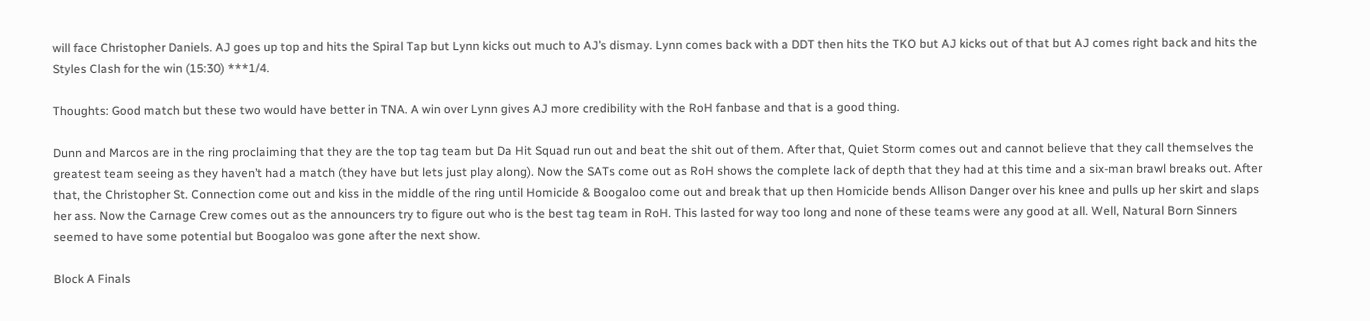will face Christopher Daniels. AJ goes up top and hits the Spiral Tap but Lynn kicks out much to AJ’s dismay. Lynn comes back with a DDT then hits the TKO but AJ kicks out of that but AJ comes right back and hits the Styles Clash for the win (15:30) ***1/4.

Thoughts: Good match but these two would have better in TNA. A win over Lynn gives AJ more credibility with the RoH fanbase and that is a good thing.

Dunn and Marcos are in the ring proclaiming that they are the top tag team but Da Hit Squad run out and beat the shit out of them. After that, Quiet Storm comes out and cannot believe that they call themselves the greatest team seeing as they haven’t had a match (they have but lets just play along). Now the SATs come out as RoH shows the complete lack of depth that they had at this time and a six-man brawl breaks out. After that, the Christopher St. Connection come out and kiss in the middle of the ring until Homicide & Boogaloo come out and break that up then Homicide bends Allison Danger over his knee and pulls up her skirt and slaps her ass. Now the Carnage Crew comes out as the announcers try to figure out who is the best tag team in RoH. This lasted for way too long and none of these teams were any good at all. Well, Natural Born Sinners seemed to have some potential but Boogaloo was gone after the next show.

Block A Finals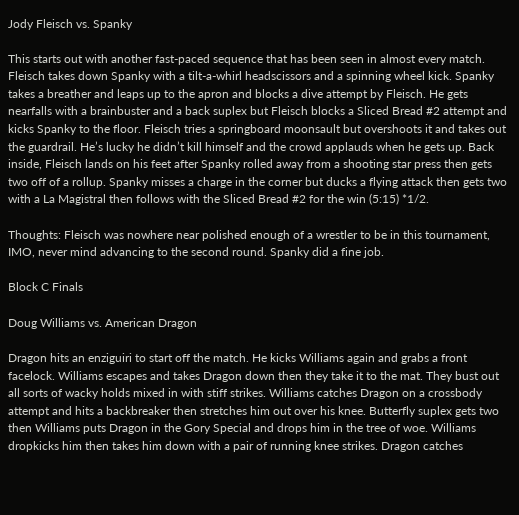Jody Fleisch vs. Spanky

This starts out with another fast-paced sequence that has been seen in almost every match. Fleisch takes down Spanky with a tilt-a-whirl headscissors and a spinning wheel kick. Spanky takes a breather and leaps up to the apron and blocks a dive attempt by Fleisch. He gets nearfalls with a brainbuster and a back suplex but Fleisch blocks a Sliced Bread #2 attempt and kicks Spanky to the floor. Fleisch tries a springboard moonsault but overshoots it and takes out the guardrail. He’s lucky he didn’t kill himself and the crowd applauds when he gets up. Back inside, Fleisch lands on his feet after Spanky rolled away from a shooting star press then gets two off of a rollup. Spanky misses a charge in the corner but ducks a flying attack then gets two with a La Magistral then follows with the Sliced Bread #2 for the win (5:15) *1/2.

Thoughts: Fleisch was nowhere near polished enough of a wrestler to be in this tournament, IMO, never mind advancing to the second round. Spanky did a fine job.

Block C Finals

Doug Williams vs. American Dragon

Dragon hits an enziguiri to start off the match. He kicks Williams again and grabs a front facelock. Williams escapes and takes Dragon down then they take it to the mat. They bust out all sorts of wacky holds mixed in with stiff strikes. Williams catches Dragon on a crossbody attempt and hits a backbreaker then stretches him out over his knee. Butterfly suplex gets two then Williams puts Dragon in the Gory Special and drops him in the tree of woe. Williams dropkicks him then takes him down with a pair of running knee strikes. Dragon catches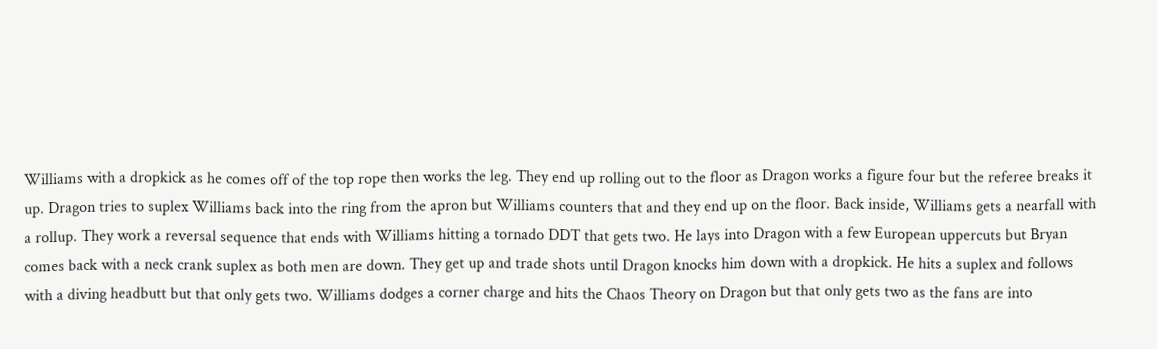Williams with a dropkick as he comes off of the top rope then works the leg. They end up rolling out to the floor as Dragon works a figure four but the referee breaks it up. Dragon tries to suplex Williams back into the ring from the apron but Williams counters that and they end up on the floor. Back inside, Williams gets a nearfall with a rollup. They work a reversal sequence that ends with Williams hitting a tornado DDT that gets two. He lays into Dragon with a few European uppercuts but Bryan comes back with a neck crank suplex as both men are down. They get up and trade shots until Dragon knocks him down with a dropkick. He hits a suplex and follows with a diving headbutt but that only gets two. Williams dodges a corner charge and hits the Chaos Theory on Dragon but that only gets two as the fans are into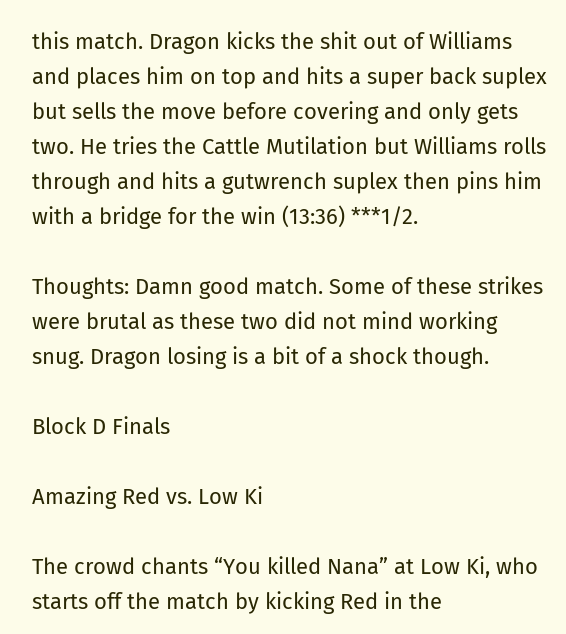this match. Dragon kicks the shit out of Williams and places him on top and hits a super back suplex but sells the move before covering and only gets two. He tries the Cattle Mutilation but Williams rolls through and hits a gutwrench suplex then pins him with a bridge for the win (13:36) ***1/2.

Thoughts: Damn good match. Some of these strikes were brutal as these two did not mind working snug. Dragon losing is a bit of a shock though.

Block D Finals

Amazing Red vs. Low Ki

The crowd chants “You killed Nana” at Low Ki, who starts off the match by kicking Red in the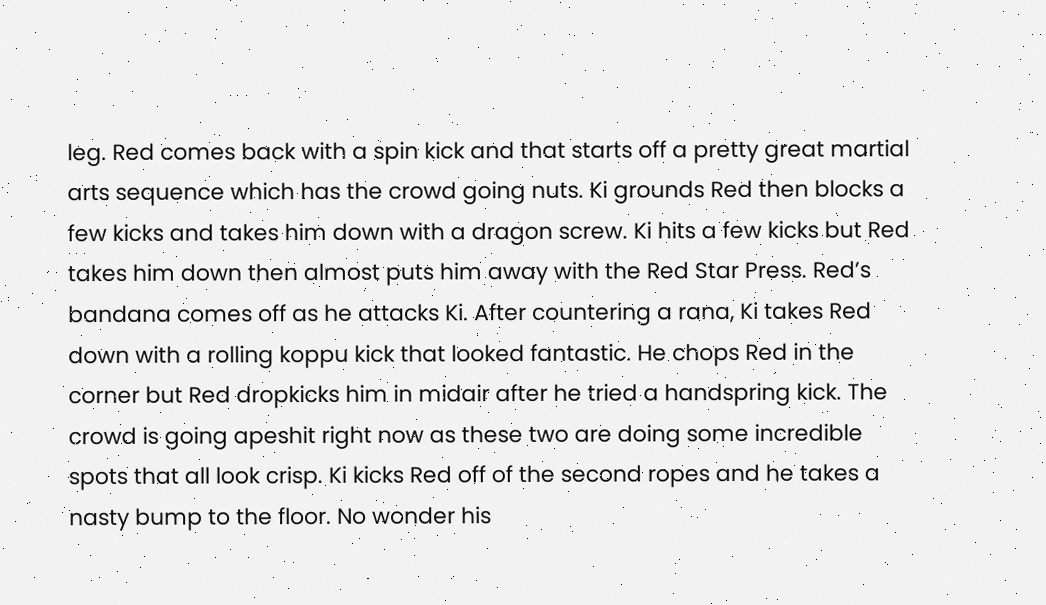leg. Red comes back with a spin kick and that starts off a pretty great martial arts sequence which has the crowd going nuts. Ki grounds Red then blocks a few kicks and takes him down with a dragon screw. Ki hits a few kicks but Red takes him down then almost puts him away with the Red Star Press. Red’s bandana comes off as he attacks Ki. After countering a rana, Ki takes Red down with a rolling koppu kick that looked fantastic. He chops Red in the corner but Red dropkicks him in midair after he tried a handspring kick. The crowd is going apeshit right now as these two are doing some incredible spots that all look crisp. Ki kicks Red off of the second ropes and he takes a nasty bump to the floor. No wonder his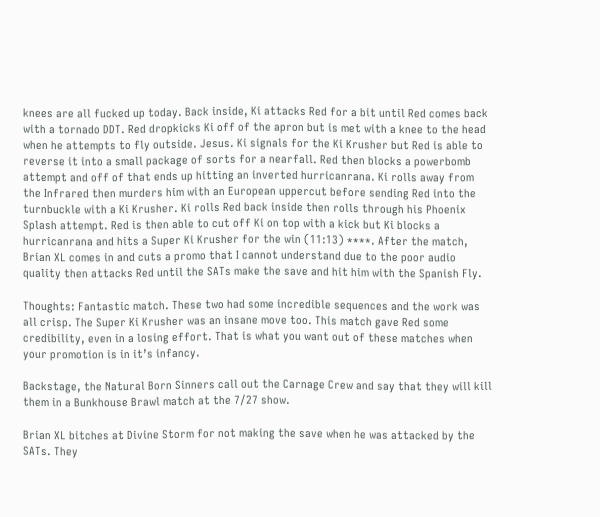knees are all fucked up today. Back inside, Ki attacks Red for a bit until Red comes back with a tornado DDT. Red dropkicks Ki off of the apron but is met with a knee to the head when he attempts to fly outside. Jesus. Ki signals for the Ki Krusher but Red is able to reverse it into a small package of sorts for a nearfall. Red then blocks a powerbomb attempt and off of that ends up hitting an inverted hurricanrana. Ki rolls away from the Infrared then murders him with an European uppercut before sending Red into the turnbuckle with a Ki Krusher. Ki rolls Red back inside then rolls through his Phoenix Splash attempt. Red is then able to cut off Ki on top with a kick but Ki blocks a hurricanrana and hits a Super Ki Krusher for the win (11:13) ****. After the match, Brian XL comes in and cuts a promo that I cannot understand due to the poor audio quality then attacks Red until the SATs make the save and hit him with the Spanish Fly.

Thoughts: Fantastic match. These two had some incredible sequences and the work was all crisp. The Super Ki Krusher was an insane move too. This match gave Red some credibility, even in a losing effort. That is what you want out of these matches when your promotion is in it’s infancy.

Backstage, the Natural Born Sinners call out the Carnage Crew and say that they will kill them in a Bunkhouse Brawl match at the 7/27 show.

Brian XL bitches at Divine Storm for not making the save when he was attacked by the SATs. They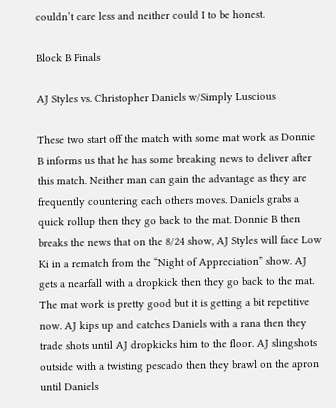couldn’t care less and neither could I to be honest.

Block B Finals

AJ Styles vs. Christopher Daniels w/Simply Luscious

These two start off the match with some mat work as Donnie B informs us that he has some breaking news to deliver after this match. Neither man can gain the advantage as they are frequently countering each others moves. Daniels grabs a quick rollup then they go back to the mat. Donnie B then breaks the news that on the 8/24 show, AJ Styles will face Low Ki in a rematch from the “Night of Appreciation” show. AJ gets a nearfall with a dropkick then they go back to the mat. The mat work is pretty good but it is getting a bit repetitive now. AJ kips up and catches Daniels with a rana then they trade shots until AJ dropkicks him to the floor. AJ slingshots outside with a twisting pescado then they brawl on the apron until Daniels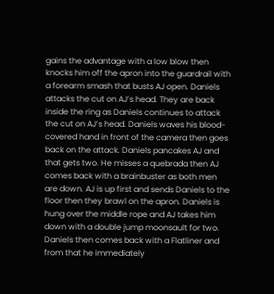gains the advantage with a low blow then knocks him off the apron into the guardrail with a forearm smash that busts AJ open. Daniels attacks the cut on AJ’s head. They are back inside the ring as Daniels continues to attack the cut on AJ’s head. Daniels waves his blood-covered hand in front of the camera then goes back on the attack. Daniels pancakes AJ and that gets two. He misses a quebrada then AJ comes back with a brainbuster as both men are down. AJ is up first and sends Daniels to the floor then they brawl on the apron. Daniels is hung over the middle rope and AJ takes him down with a double jump moonsault for two. Daniels then comes back with a Flatliner and from that he immediately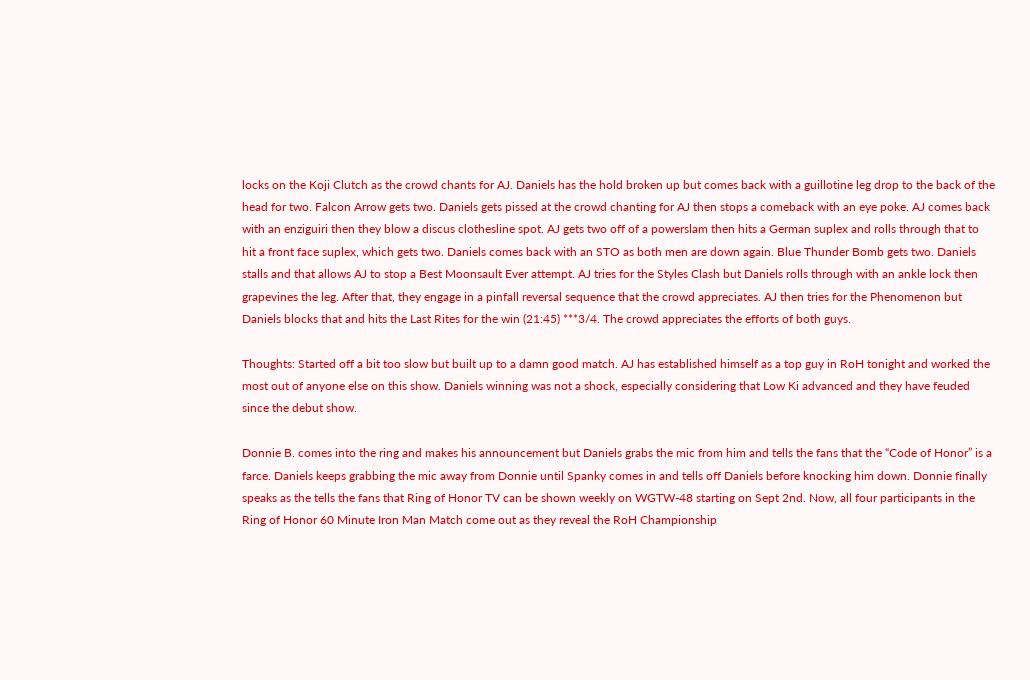locks on the Koji Clutch as the crowd chants for AJ. Daniels has the hold broken up but comes back with a guillotine leg drop to the back of the head for two. Falcon Arrow gets two. Daniels gets pissed at the crowd chanting for AJ then stops a comeback with an eye poke. AJ comes back with an enziguiri then they blow a discus clothesline spot. AJ gets two off of a powerslam then hits a German suplex and rolls through that to hit a front face suplex, which gets two. Daniels comes back with an STO as both men are down again. Blue Thunder Bomb gets two. Daniels stalls and that allows AJ to stop a Best Moonsault Ever attempt. AJ tries for the Styles Clash but Daniels rolls through with an ankle lock then grapevines the leg. After that, they engage in a pinfall reversal sequence that the crowd appreciates. AJ then tries for the Phenomenon but Daniels blocks that and hits the Last Rites for the win (21:45) ***3/4. The crowd appreciates the efforts of both guys.

Thoughts: Started off a bit too slow but built up to a damn good match. AJ has established himself as a top guy in RoH tonight and worked the most out of anyone else on this show. Daniels winning was not a shock, especially considering that Low Ki advanced and they have feuded since the debut show.

Donnie B. comes into the ring and makes his announcement but Daniels grabs the mic from him and tells the fans that the “Code of Honor” is a farce. Daniels keeps grabbing the mic away from Donnie until Spanky comes in and tells off Daniels before knocking him down. Donnie finally speaks as the tells the fans that Ring of Honor TV can be shown weekly on WGTW-48 starting on Sept 2nd. Now, all four participants in the Ring of Honor 60 Minute Iron Man Match come out as they reveal the RoH Championship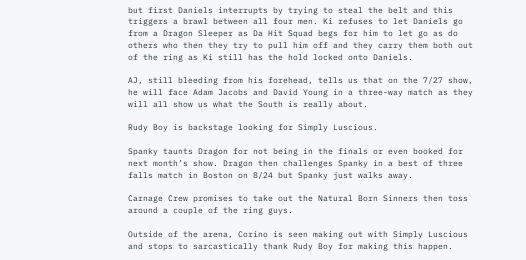but first Daniels interrupts by trying to steal the belt and this triggers a brawl between all four men. Ki refuses to let Daniels go from a Dragon Sleeper as Da Hit Squad begs for him to let go as do others who then they try to pull him off and they carry them both out of the ring as Ki still has the hold locked onto Daniels.

AJ, still bleeding from his forehead, tells us that on the 7/27 show, he will face Adam Jacobs and David Young in a three-way match as they will all show us what the South is really about.

Rudy Boy is backstage looking for Simply Luscious.

Spanky taunts Dragon for not being in the finals or even booked for next month’s show. Dragon then challenges Spanky in a best of three falls match in Boston on 8/24 but Spanky just walks away.

Carnage Crew promises to take out the Natural Born Sinners then toss around a couple of the ring guys.

Outside of the arena, Corino is seen making out with Simply Luscious and stops to sarcastically thank Rudy Boy for making this happen.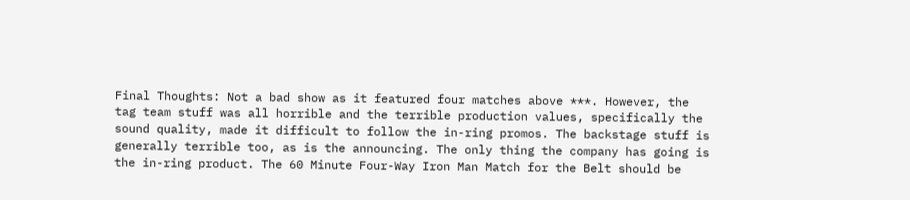Final Thoughts: Not a bad show as it featured four matches above ***. However, the tag team stuff was all horrible and the terrible production values, specifically the sound quality, made it difficult to follow the in-ring promos. The backstage stuff is generally terrible too, as is the announcing. The only thing the company has going is the in-ring product. The 60 Minute Four-Way Iron Man Match for the Belt should be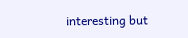interesting but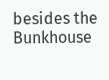besides the Bunkhouse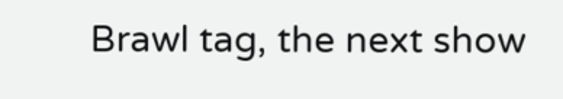Brawl tag, the next show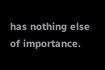has nothing else of importance.